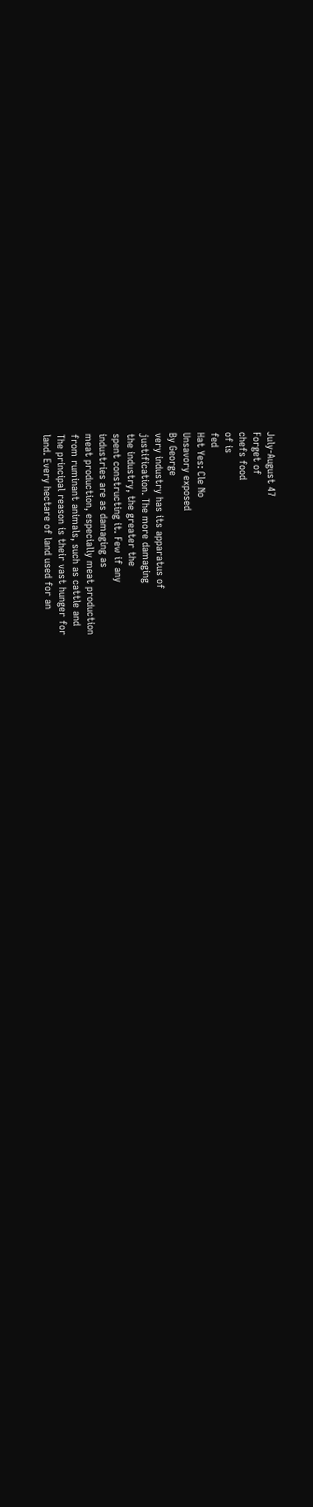July-August 47
Forget of
chefs food
of is
fed
Hat Yes: Cle No
Unsavory exposed
By George
very industry has its apparatus of
justification. The more damaging
the industry, the greater the
spent constructing it. Few if any
industries are as damaging as
meat production, especially meat production
from ruminant animals, such as cattle and
The principal reason is their vast hunger for
land. Every hectare of land used for an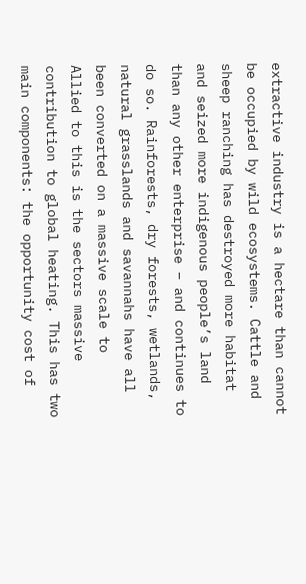extractive industry is a hectare than cannot
be occupied by wild ecosystems. Cattle and
sheep ranching has destroyed more habitat
and seized more indigenous people’s land
than any other enterprise – and continues to
do so. Rainforests, dry forests, wetlands,
natural grasslands and savannahs have all
been converted on a massive scale to
Allied to this is the sectors massive
contribution to global heating. This has two
main components: the opportunity cost of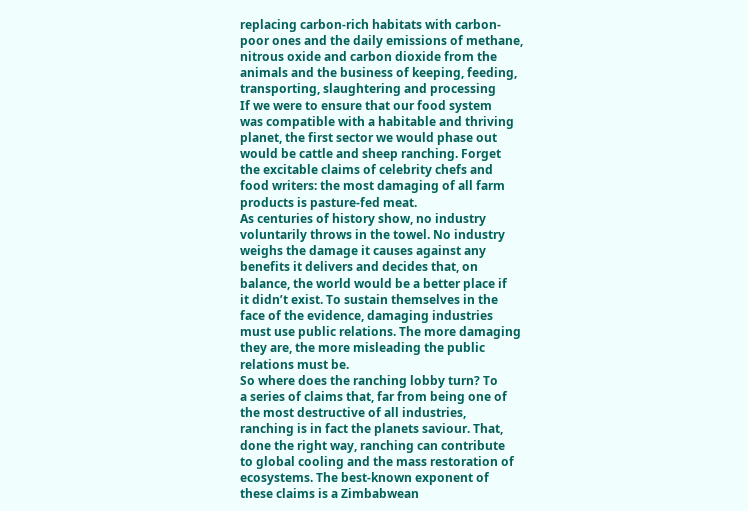replacing carbon-rich habitats with carbon-
poor ones and the daily emissions of methane,
nitrous oxide and carbon dioxide from the
animals and the business of keeping, feeding,
transporting, slaughtering and processing
If we were to ensure that our food system
was compatible with a habitable and thriving
planet, the first sector we would phase out
would be cattle and sheep ranching. Forget
the excitable claims of celebrity chefs and
food writers: the most damaging of all farm
products is pasture-fed meat.
As centuries of history show, no industry
voluntarily throws in the towel. No industry
weighs the damage it causes against any
benefits it delivers and decides that, on
balance, the world would be a better place if
it didn’t exist. To sustain themselves in the
face of the evidence, damaging industries
must use public relations. The more damaging
they are, the more misleading the public
relations must be.
So where does the ranching lobby turn? To
a series of claims that, far from being one of
the most destructive of all industries,
ranching is in fact the planets saviour. That,
done the right way, ranching can contribute
to global cooling and the mass restoration of
ecosystems. The best-known exponent of
these claims is a Zimbabwean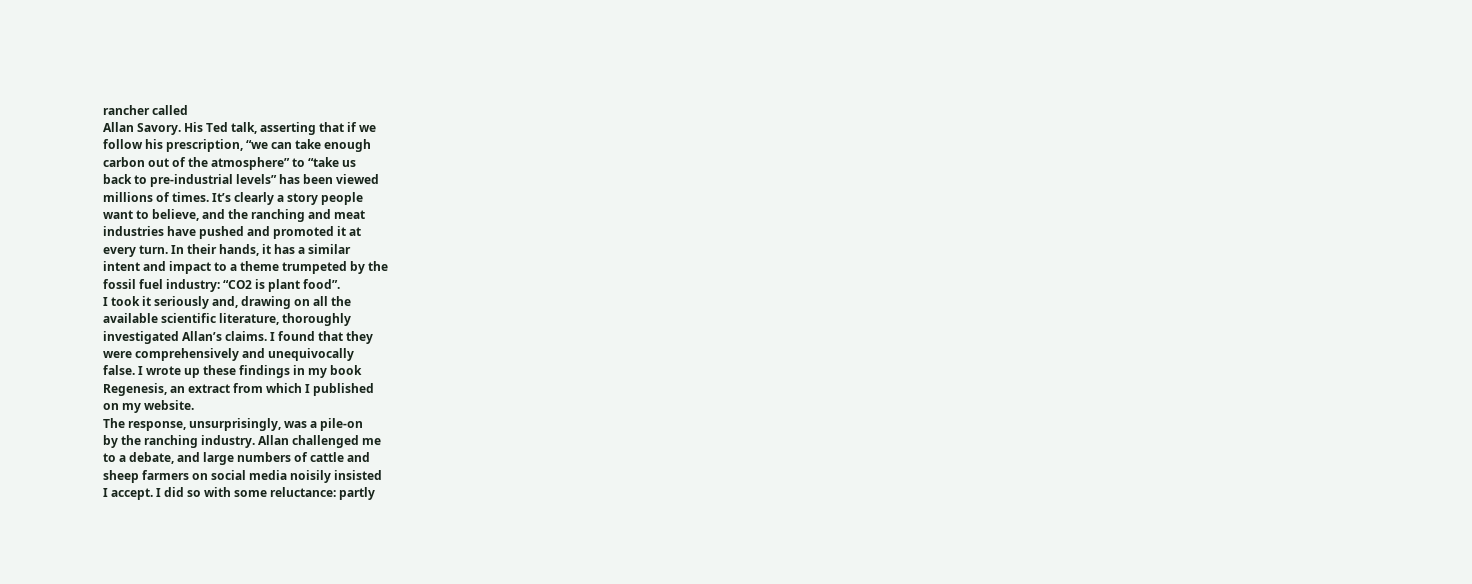rancher called
Allan Savory. His Ted talk, asserting that if we
follow his prescription, “we can take enough
carbon out of the atmosphere” to “take us
back to pre-industrial levels” has been viewed
millions of times. It’s clearly a story people
want to believe, and the ranching and meat
industries have pushed and promoted it at
every turn. In their hands, it has a similar
intent and impact to a theme trumpeted by the
fossil fuel industry: “CO2 is plant food”.
I took it seriously and, drawing on all the
available scientific literature, thoroughly
investigated Allan’s claims. I found that they
were comprehensively and unequivocally
false. I wrote up these findings in my book
Regenesis, an extract from which I published
on my website.
The response, unsurprisingly, was a pile-on
by the ranching industry. Allan challenged me
to a debate, and large numbers of cattle and
sheep farmers on social media noisily insisted
I accept. I did so with some reluctance: partly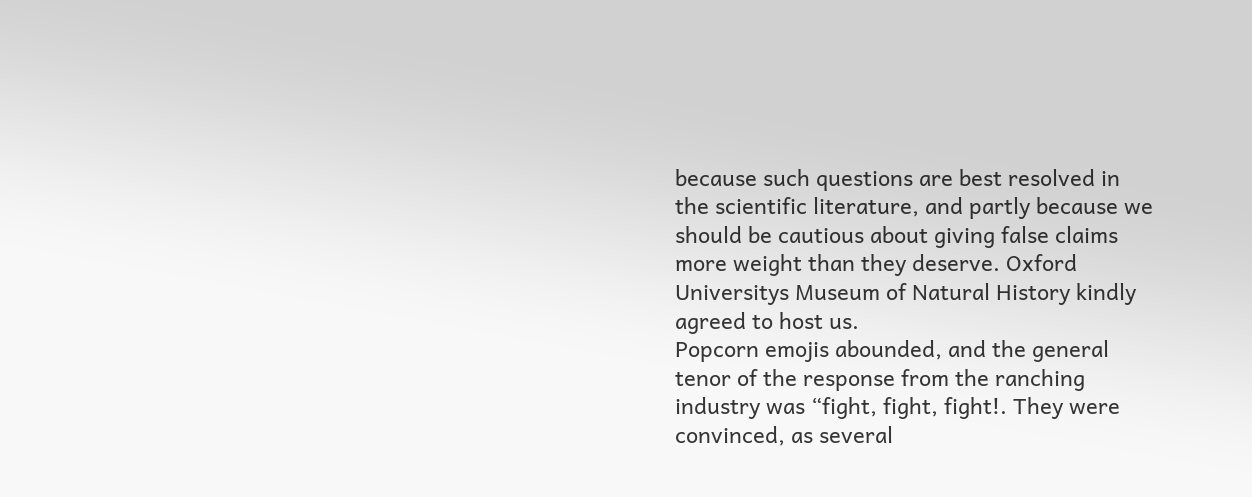because such questions are best resolved in
the scientific literature, and partly because we
should be cautious about giving false claims
more weight than they deserve. Oxford
Universitys Museum of Natural History kindly
agreed to host us.
Popcorn emojis abounded, and the general
tenor of the response from the ranching
industry was “fight, fight, fight!. They were
convinced, as several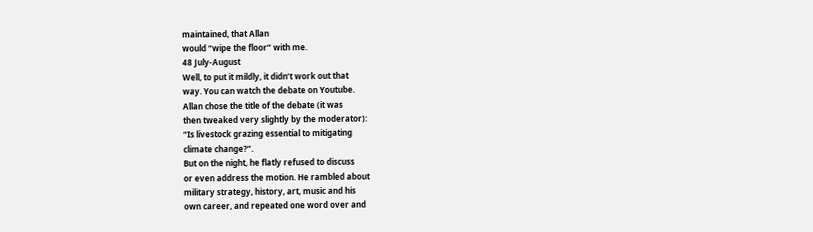maintained, that Allan
would “wipe the floor” with me.
48 July-August
Well, to put it mildly, it didn’t work out that
way. You can watch the debate on Youtube.
Allan chose the title of the debate (it was
then tweaked very slightly by the moderator):
“Is livestock grazing essential to mitigating
climate change?”.
But on the night, he flatly refused to discuss
or even address the motion. He rambled about
military strategy, history, art, music and his
own career, and repeated one word over and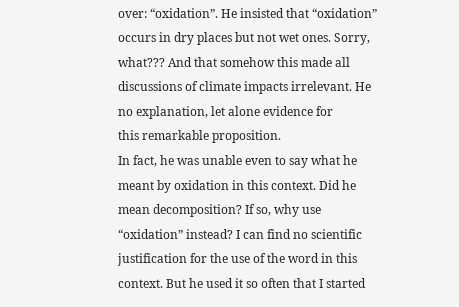over: “oxidation”. He insisted that “oxidation”
occurs in dry places but not wet ones. Sorry,
what??? And that somehow this made all
discussions of climate impacts irrelevant. He
no explanation, let alone evidence for
this remarkable proposition.
In fact, he was unable even to say what he
meant by oxidation in this context. Did he
mean decomposition? If so, why use
“oxidation” instead? I can find no scientific
justification for the use of the word in this
context. But he used it so often that I started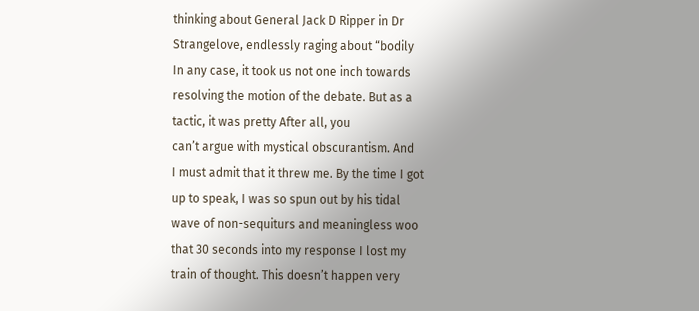thinking about General Jack D Ripper in Dr
Strangelove, endlessly raging about “bodily
In any case, it took us not one inch towards
resolving the motion of the debate. But as a
tactic, it was pretty After all, you
can’t argue with mystical obscurantism. And
I must admit that it threw me. By the time I got
up to speak, I was so spun out by his tidal
wave of non-sequiturs and meaningless woo
that 30 seconds into my response I lost my
train of thought. This doesn’t happen very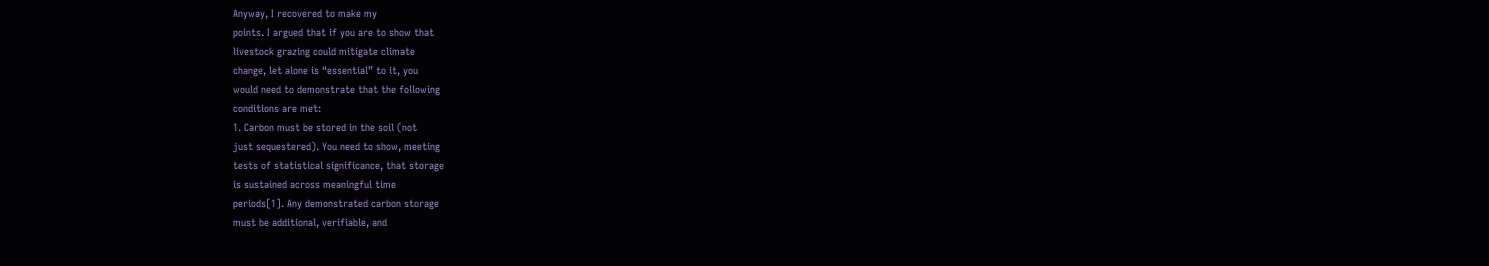Anyway, I recovered to make my
points. I argued that if you are to show that
livestock grazing could mitigate climate
change, let alone is “essential” to it, you
would need to demonstrate that the following
conditions are met:
1. Carbon must be stored in the soil (not
just sequestered). You need to show, meeting
tests of statistical significance, that storage
is sustained across meaningful time
periods[1]. Any demonstrated carbon storage
must be additional, verifiable, and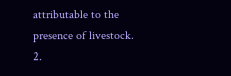attributable to the presence of livestock.
2.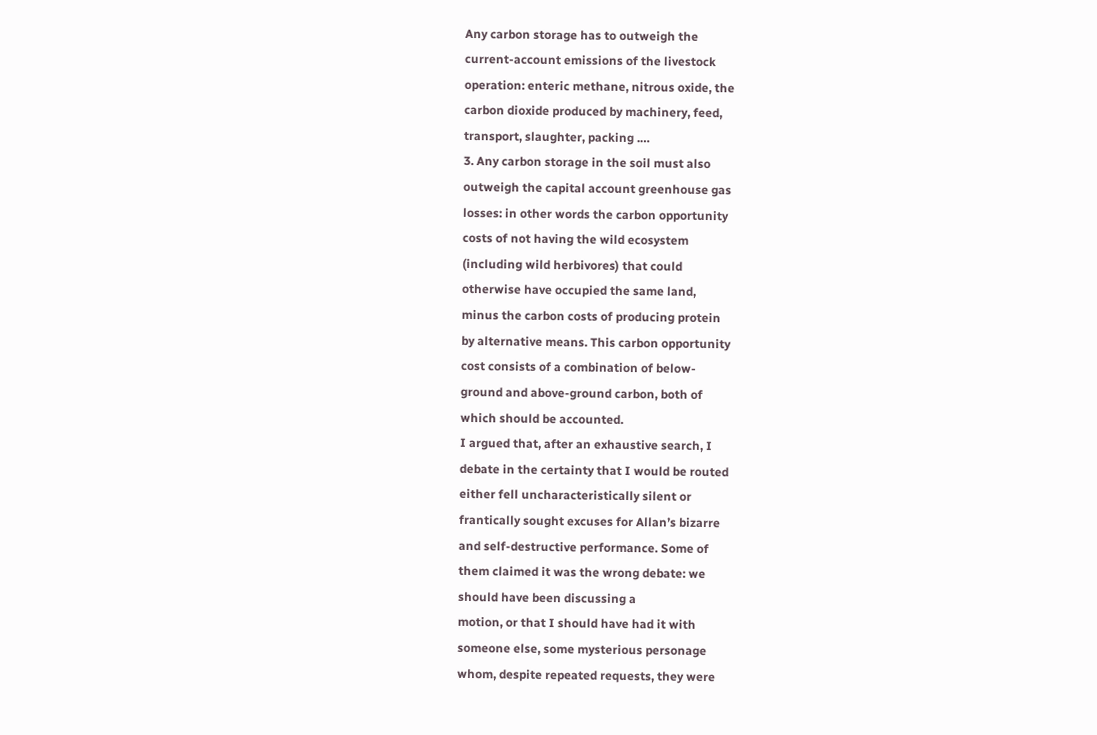Any carbon storage has to outweigh the
current-account emissions of the livestock
operation: enteric methane, nitrous oxide, the
carbon dioxide produced by machinery, feed,
transport, slaughter, packing .…
3. Any carbon storage in the soil must also
outweigh the capital account greenhouse gas
losses: in other words the carbon opportunity
costs of not having the wild ecosystem
(including wild herbivores) that could
otherwise have occupied the same land,
minus the carbon costs of producing protein
by alternative means. This carbon opportunity
cost consists of a combination of below-
ground and above-ground carbon, both of
which should be accounted.
I argued that, after an exhaustive search, I
debate in the certainty that I would be routed
either fell uncharacteristically silent or
frantically sought excuses for Allan’s bizarre
and self-destructive performance. Some of
them claimed it was the wrong debate: we
should have been discussing a
motion, or that I should have had it with
someone else, some mysterious personage
whom, despite repeated requests, they were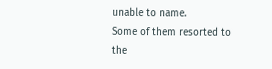unable to name.
Some of them resorted to the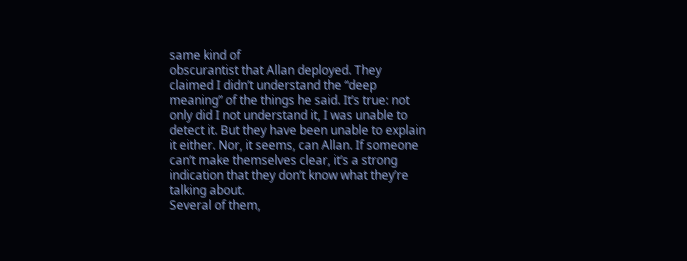same kind of
obscurantist that Allan deployed. They
claimed I didn’t understand the “deep
meaning” of the things he said. It’s true: not
only did I not understand it, I was unable to
detect it. But they have been unable to explain
it either. Nor, it seems, can Allan. If someone
can’t make themselves clear, it’s a strong
indication that they don’t know what they’re
talking about.
Several of them,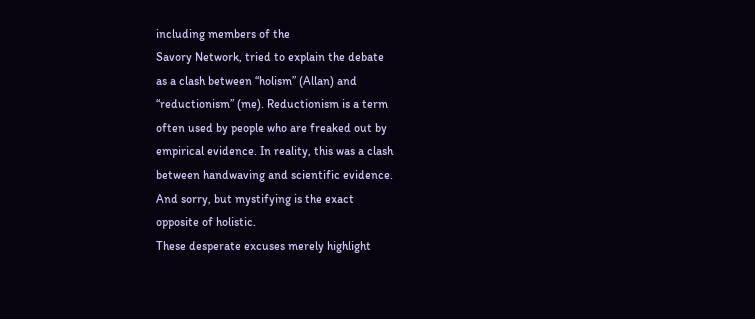including members of the
Savory Network, tried to explain the debate
as a clash between “holism” (Allan) and
“reductionism” (me). Reductionism is a term
often used by people who are freaked out by
empirical evidence. In reality, this was a clash
between handwaving and scientific evidence.
And sorry, but mystifying is the exact
opposite of holistic.
These desperate excuses merely highlight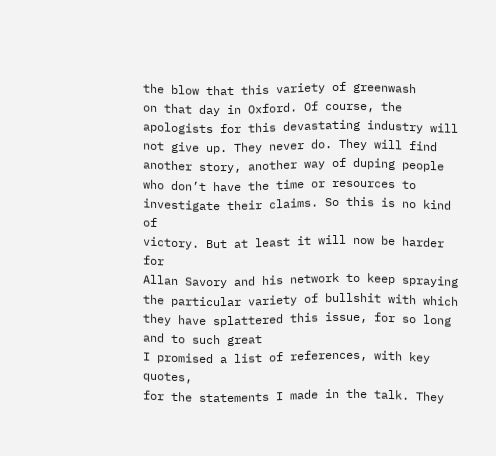the blow that this variety of greenwash
on that day in Oxford. Of course, the
apologists for this devastating industry will
not give up. They never do. They will find
another story, another way of duping people
who don’t have the time or resources to
investigate their claims. So this is no kind of
victory. But at least it will now be harder for
Allan Savory and his network to keep spraying
the particular variety of bullshit with which
they have splattered this issue, for so long
and to such great
I promised a list of references, with key quotes,
for the statements I made in the talk. They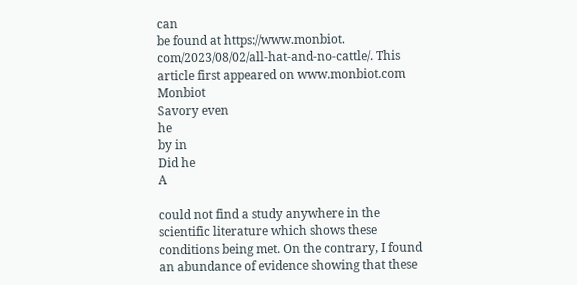can
be found at https://www.monbiot.
com/2023/08/02/all-hat-and-no-cattle/. This
article first appeared on www.monbiot.com
Monbiot
Savory even
he
by in
Did he
A

could not find a study anywhere in the
scientific literature which shows these
conditions being met. On the contrary, I found
an abundance of evidence showing that these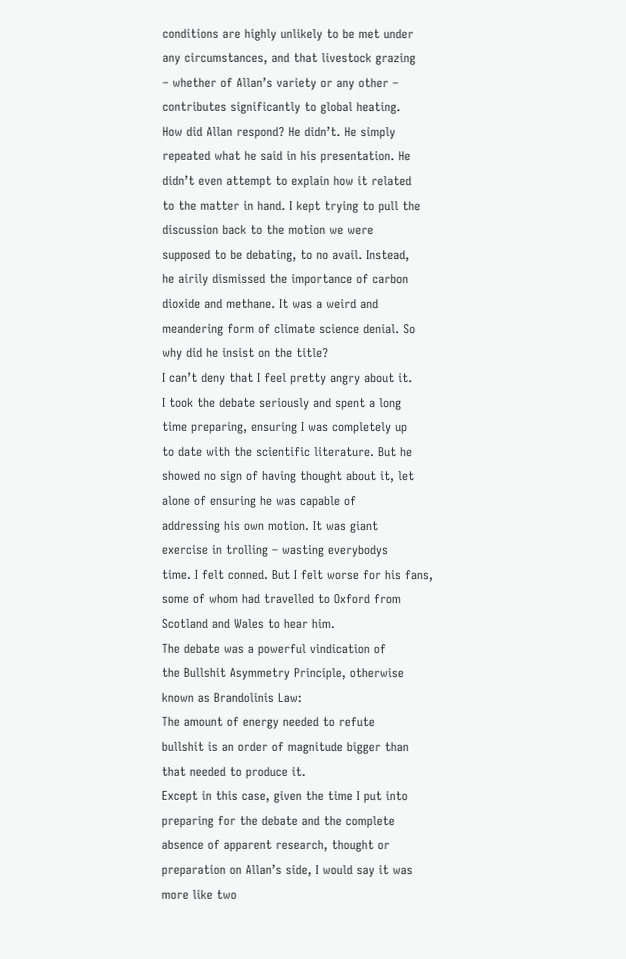conditions are highly unlikely to be met under
any circumstances, and that livestock grazing
– whether of Allan’s variety or any other –
contributes significantly to global heating.
How did Allan respond? He didn’t. He simply
repeated what he said in his presentation. He
didn’t even attempt to explain how it related
to the matter in hand. I kept trying to pull the
discussion back to the motion we were
supposed to be debating, to no avail. Instead,
he airily dismissed the importance of carbon
dioxide and methane. It was a weird and
meandering form of climate science denial. So
why did he insist on the title?
I can’t deny that I feel pretty angry about it.
I took the debate seriously and spent a long
time preparing, ensuring I was completely up
to date with the scientific literature. But he
showed no sign of having thought about it, let
alone of ensuring he was capable of
addressing his own motion. It was giant
exercise in trolling – wasting everybodys
time. I felt conned. But I felt worse for his fans,
some of whom had travelled to Oxford from
Scotland and Wales to hear him.
The debate was a powerful vindication of
the Bullshit Asymmetry Principle, otherwise
known as Brandolinis Law:
The amount of energy needed to refute
bullshit is an order of magnitude bigger than
that needed to produce it.
Except in this case, given the time I put into
preparing for the debate and the complete
absence of apparent research, thought or
preparation on Allan’s side, I would say it was
more like two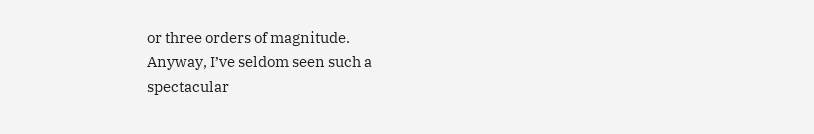or three orders of magnitude.
Anyway, I’ve seldom seen such a
spectacular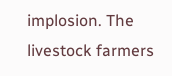implosion. The livestock farmers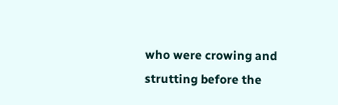who were crowing and strutting before the